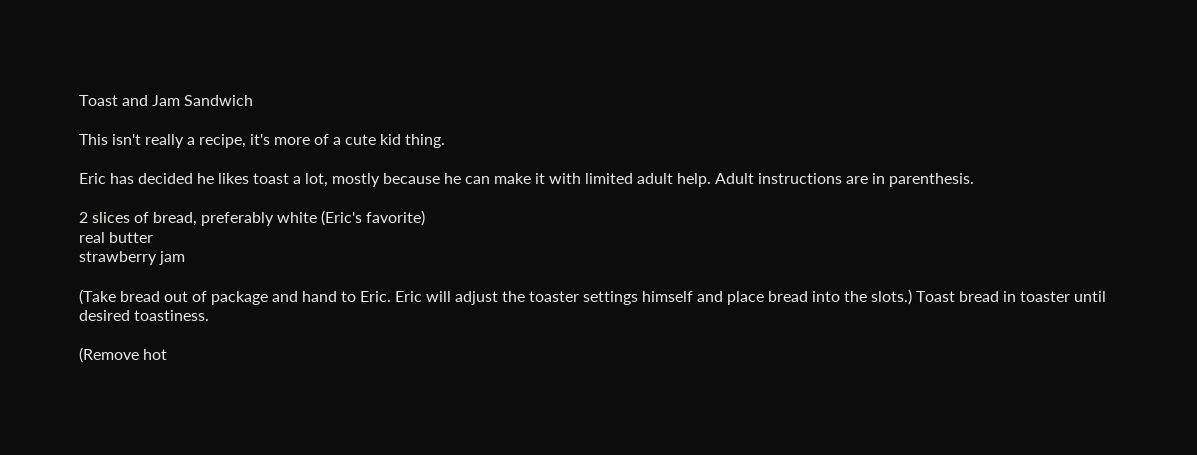Toast and Jam Sandwich

This isn't really a recipe, it's more of a cute kid thing.

Eric has decided he likes toast a lot, mostly because he can make it with limited adult help. Adult instructions are in parenthesis.

2 slices of bread, preferably white (Eric's favorite)
real butter
strawberry jam

(Take bread out of package and hand to Eric. Eric will adjust the toaster settings himself and place bread into the slots.) Toast bread in toaster until desired toastiness.

(Remove hot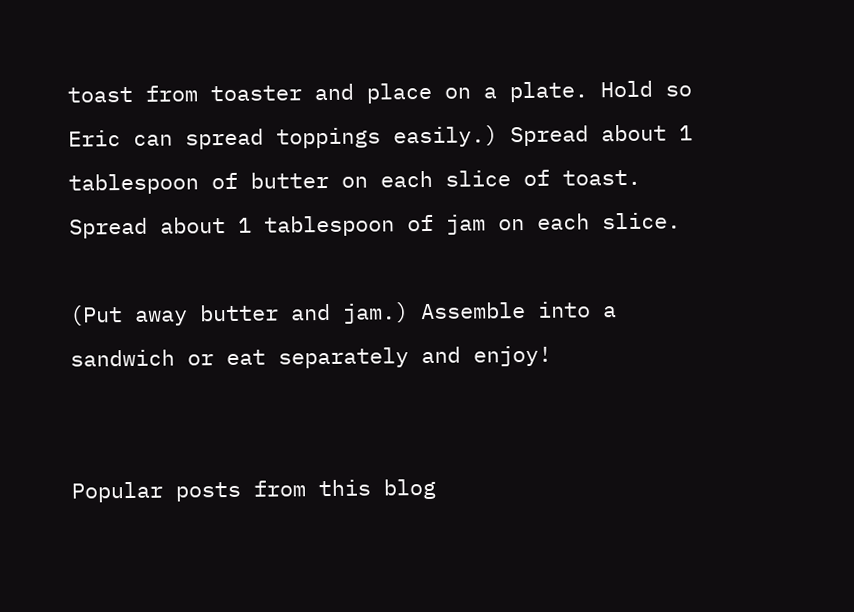toast from toaster and place on a plate. Hold so Eric can spread toppings easily.) Spread about 1 tablespoon of butter on each slice of toast. Spread about 1 tablespoon of jam on each slice.

(Put away butter and jam.) Assemble into a sandwich or eat separately and enjoy!


Popular posts from this blog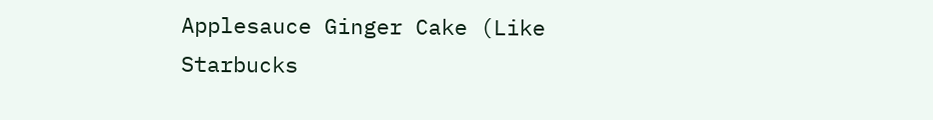Applesauce Ginger Cake (Like Starbucks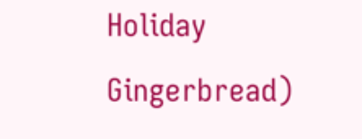Holiday Gingerbread)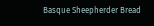Basque Sheepherder Bread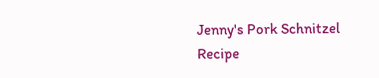Jenny's Pork Schnitzel Recipe